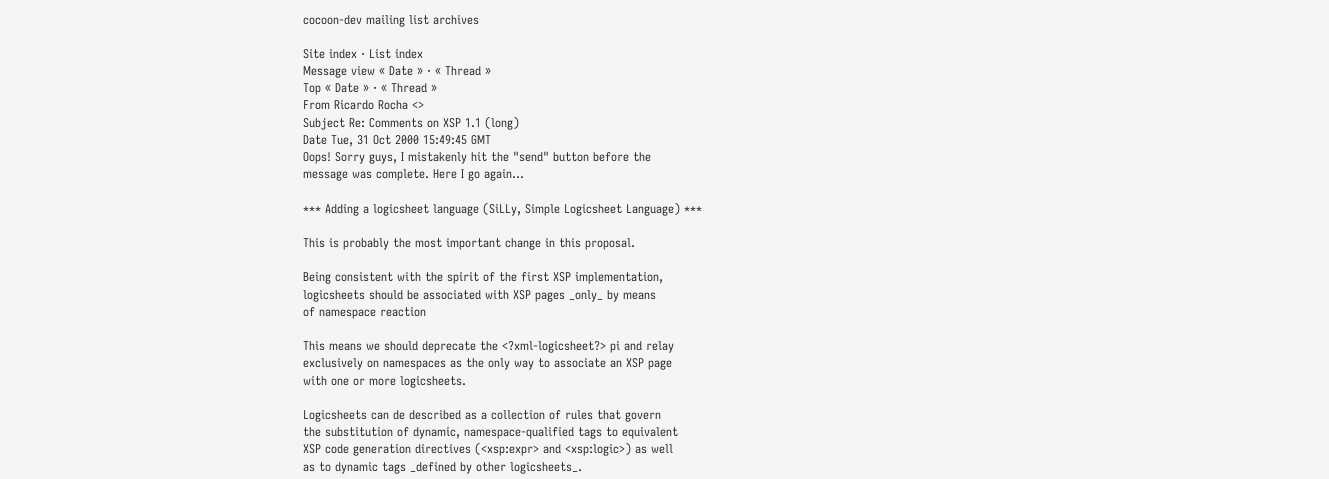cocoon-dev mailing list archives

Site index · List index
Message view « Date » · « Thread »
Top « Date » · « Thread »
From Ricardo Rocha <>
Subject Re: Comments on XSP 1.1 (long)
Date Tue, 31 Oct 2000 15:49:45 GMT
Oops! Sorry guys, I mistakenly hit the "send" button before the
message was complete. Here I go again...

*** Adding a logicsheet language (SiLLy, Simple Logicsheet Language) ***

This is probably the most important change in this proposal.

Being consistent with the spirit of the first XSP implementation,
logicsheets should be associated with XSP pages _only_ by means
of namespace reaction

This means we should deprecate the <?xml-logicsheet?> pi and relay
exclusively on namespaces as the only way to associate an XSP page
with one or more logicsheets.

Logicsheets can de described as a collection of rules that govern
the substitution of dynamic, namespace-qualified tags to equivalent
XSP code generation directives (<xsp:expr> and <xsp:logic>) as well
as to dynamic tags _defined by other logicsheets_.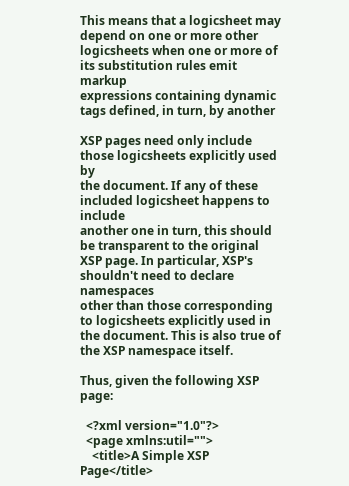This means that a logicsheet may depend on one or more other
logicsheets when one or more of its substitution rules emit markup
expressions containing dynamic tags defined, in turn, by another

XSP pages need only include those logicsheets explicitly used by
the document. If any of these included logicsheet happens to include
another one in turn, this should be transparent to the original
XSP page. In particular, XSP's shouldn't need to declare namespaces
other than those corresponding to logicsheets explicitly used in
the document. This is also true of the XSP namespace itself.

Thus, given the following XSP page:

  <?xml version="1.0"?>
  <page xmlns:util="">
    <title>A Simple XSP Page</title>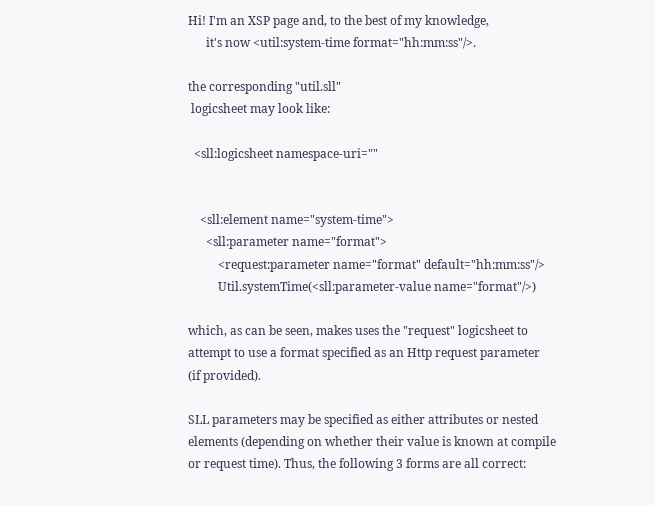Hi! I'm an XSP page and, to the best of my knowledge,
      it's now <util:system-time format="hh:mm:ss"/>.

the corresponding "util.sll"
 logicsheet may look like:

  <sll:logicsheet namespace-uri=""


    <sll:element name="system-time">
      <sll:parameter name="format">
          <request:parameter name="format" default="hh:mm:ss"/>
          Util.systemTime(<sll:parameter-value name="format"/>)

which, as can be seen, makes uses the "request" logicsheet to
attempt to use a format specified as an Http request parameter
(if provided).

SLL parameters may be specified as either attributes or nested
elements (depending on whether their value is known at compile
or request time). Thus, the following 3 forms are all correct: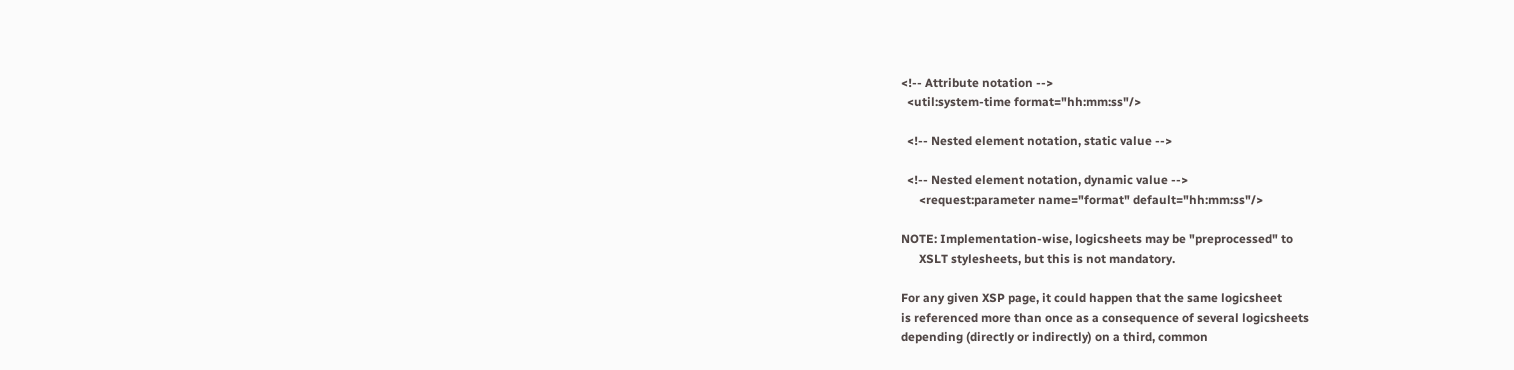<!-- Attribute notation -->
  <util:system-time format="hh:mm:ss"/>

  <!-- Nested element notation, static value -->

  <!-- Nested element notation, dynamic value -->
      <request:parameter name="format" default="hh:mm:ss"/>

NOTE: Implementation-wise, logicsheets may be "preprocessed" to
      XSLT stylesheets, but this is not mandatory.

For any given XSP page, it could happen that the same logicsheet
is referenced more than once as a consequence of several logicsheets
depending (directly or indirectly) on a third, common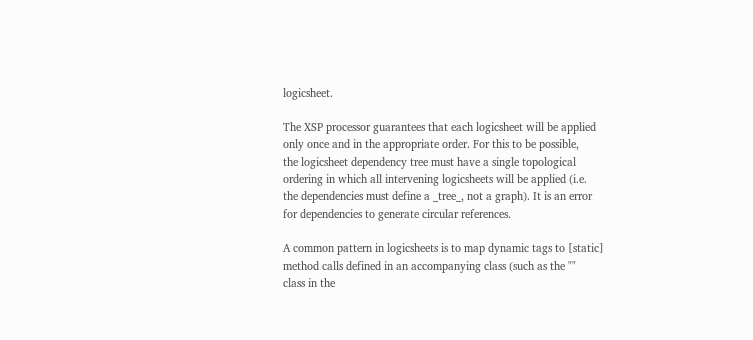logicsheet.

The XSP processor guarantees that each logicsheet will be applied
only once and in the appropriate order. For this to be possible,
the logicsheet dependency tree must have a single topological
ordering in which all intervening logicsheets will be applied (i.e.
the dependencies must define a _tree_, not a graph). It is an error
for dependencies to generate circular references.

A common pattern in logicsheets is to map dynamic tags to [static]
method calls defined in an accompanying class (such as the ""
class in the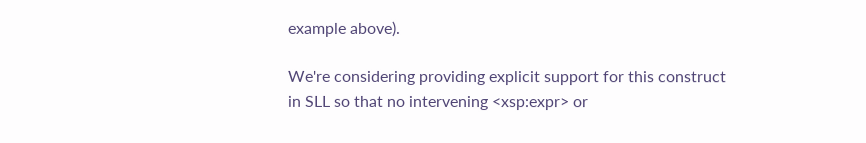example above).

We're considering providing explicit support for this construct
in SLL so that no intervening <xsp:expr> or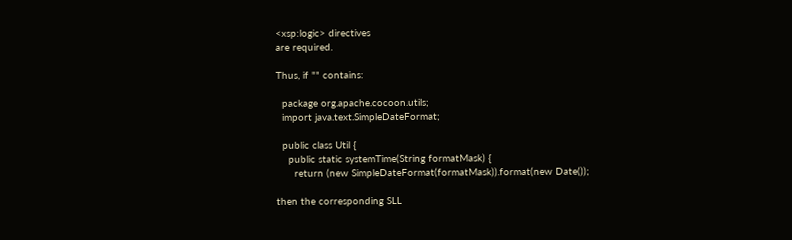<xsp:logic> directives
are required.

Thus, if "" contains:

  package org.apache.cocoon.utils;
  import java.text.SimpleDateFormat;

  public class Util {
    public static systemTime(String formatMask) {
      return (new SimpleDateFormat(formatMask)).format(new Date());

then the corresponding SLL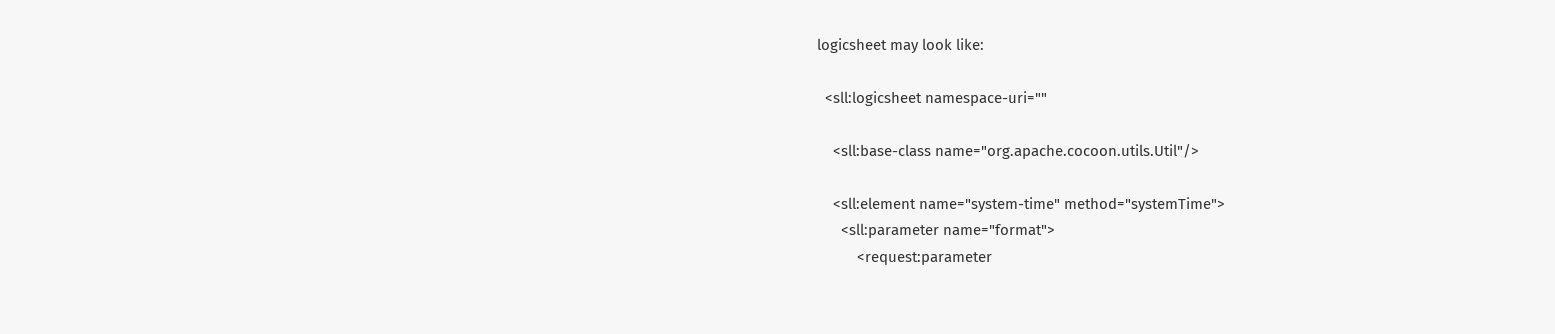logicsheet may look like:

  <sll:logicsheet namespace-uri=""

    <sll:base-class name="org.apache.cocoon.utils.Util"/>

    <sll:element name="system-time" method="systemTime">
      <sll:parameter name="format">
          <request:parameter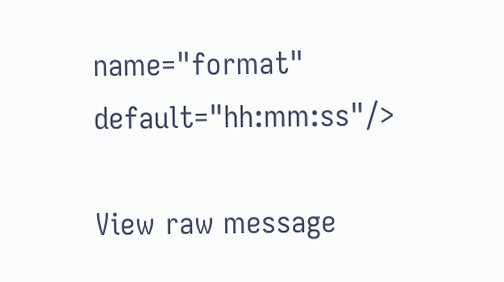name="format" default="hh:mm:ss"/>

View raw message